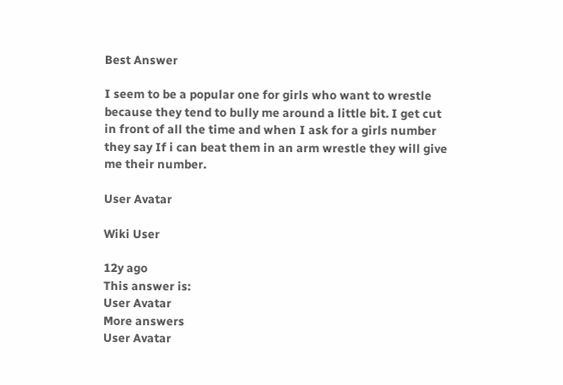Best Answer

I seem to be a popular one for girls who want to wrestle because they tend to bully me around a little bit. I get cut in front of all the time and when I ask for a girls number they say If i can beat them in an arm wrestle they will give me their number.

User Avatar

Wiki User

12y ago
This answer is:
User Avatar
More answers
User Avatar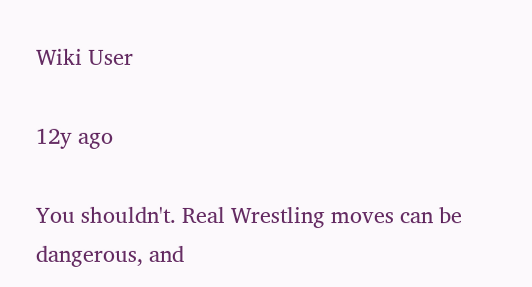Wiki User

12y ago

You shouldn't. Real Wrestling moves can be dangerous, and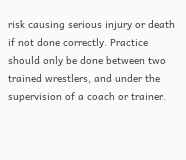risk causing serious injury or death if not done correctly. Practice should only be done between two trained wrestlers, and under the supervision of a coach or trainer.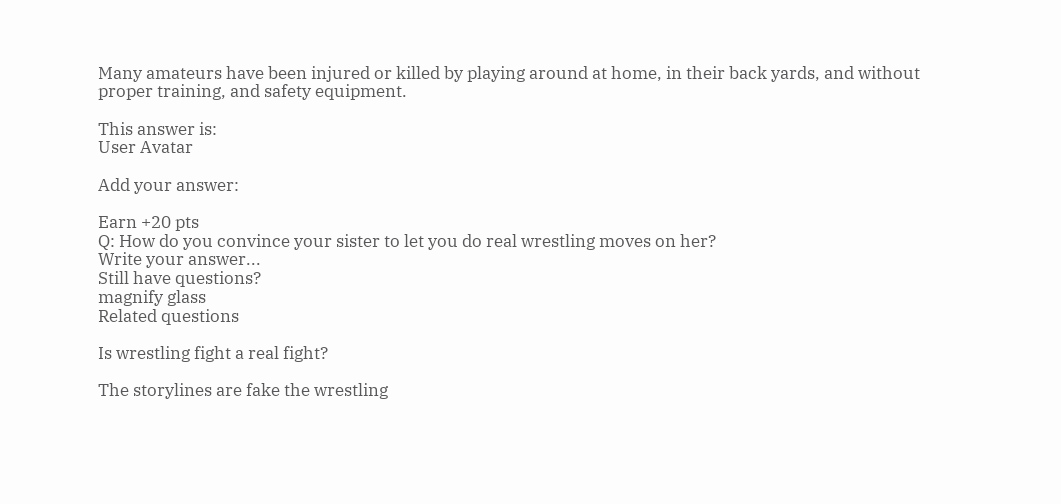Many amateurs have been injured or killed by playing around at home, in their back yards, and without proper training, and safety equipment.

This answer is:
User Avatar

Add your answer:

Earn +20 pts
Q: How do you convince your sister to let you do real wrestling moves on her?
Write your answer...
Still have questions?
magnify glass
Related questions

Is wrestling fight a real fight?

The storylines are fake the wrestling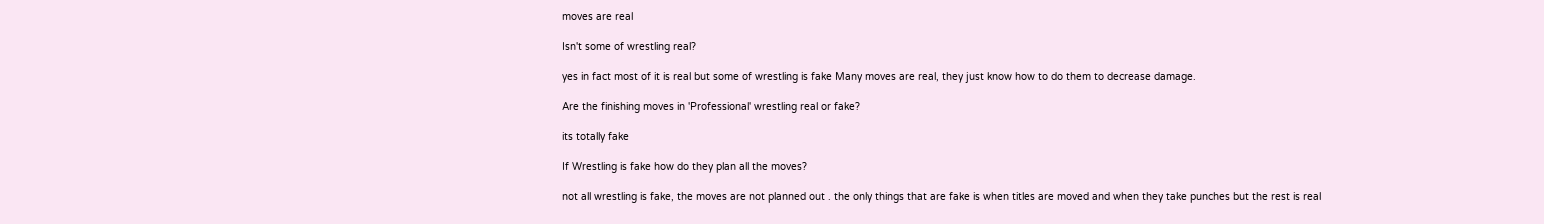moves are real

Isn't some of wrestling real?

yes in fact most of it is real but some of wrestling is fake Many moves are real, they just know how to do them to decrease damage.

Are the finishing moves in 'Professional' wrestling real or fake?

its totally fake

If Wrestling is fake how do they plan all the moves?

not all wrestling is fake, the moves are not planned out . the only things that are fake is when titles are moved and when they take punches but the rest is real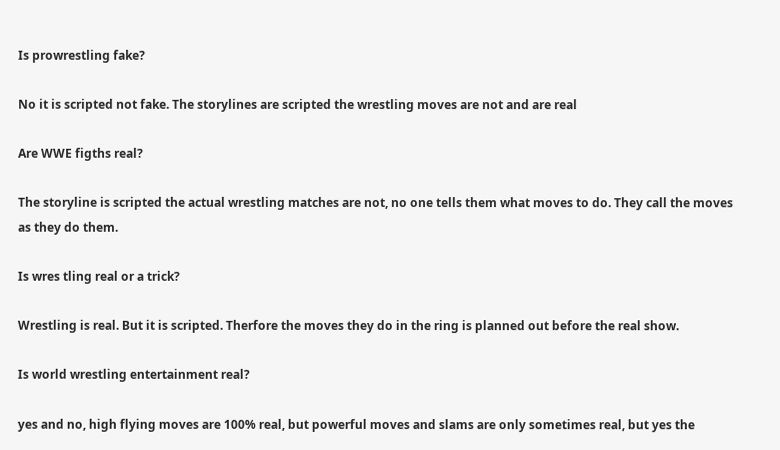Is prowrestling fake?

No it is scripted not fake. The storylines are scripted the wrestling moves are not and are real

Are WWE figths real?

The storyline is scripted the actual wrestling matches are not, no one tells them what moves to do. They call the moves as they do them.

Is wres tling real or a trick?

Wrestling is real. But it is scripted. Therfore the moves they do in the ring is planned out before the real show.

Is world wrestling entertainment real?

yes and no, high flying moves are 100% real, but powerful moves and slams are only sometimes real, but yes the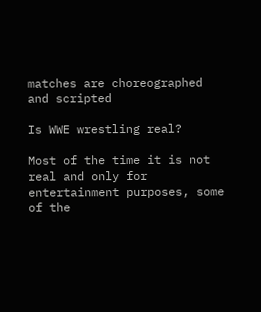matches are choreographed and scripted

Is WWE wrestling real?

Most of the time it is not real and only for entertainment purposes, some of the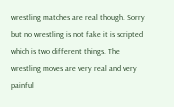wrestling matches are real though. Sorry but no wrestling is not fake it is scripted which is two different things. The wrestling moves are very real and very painful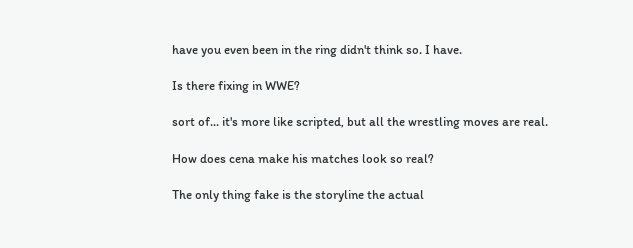have you even been in the ring didn't think so. I have.

Is there fixing in WWE?

sort of... it's more like scripted, but all the wrestling moves are real.

How does cena make his matches look so real?

The only thing fake is the storyline the actual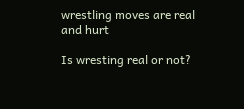wrestling moves are real and hurt

Is wresting real or not?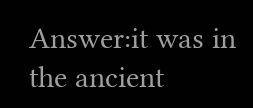Answer:it was in the ancient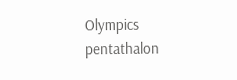Olympics pentathalon